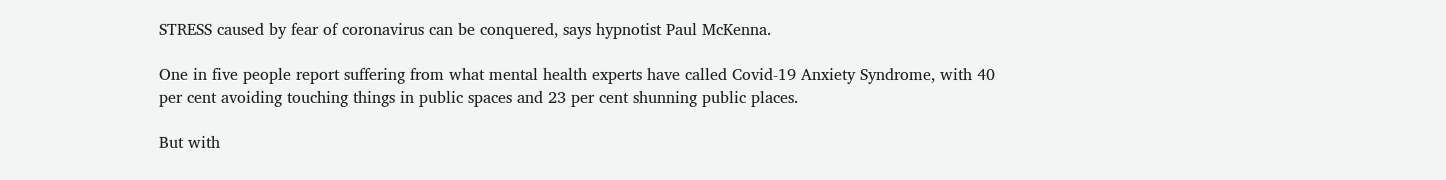STRESS caused by fear of coronavirus can be conquered, says hypnotist Paul McKenna.

One in five people report suffering from what mental health experts have called Covid-19 Anxiety Syndrome, with 40 per cent avoiding touching things in public spaces and 23 per cent shunning public places.

But with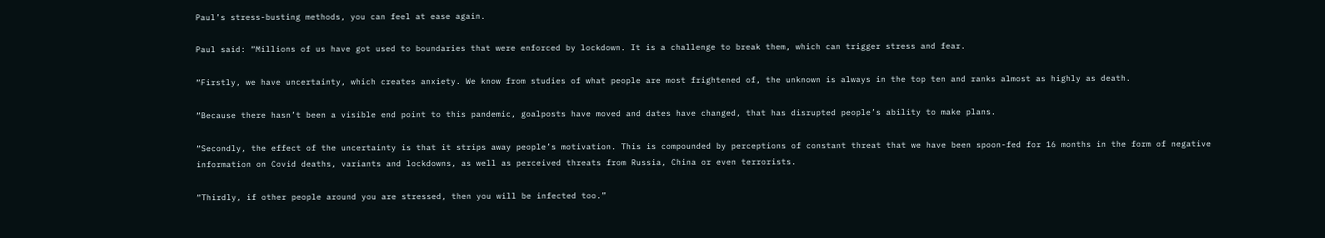Paul’s stress-busting methods, you can feel at ease again.

Paul said: “Millions of us have got used to boundaries that were enforced by lockdown. It is a challenge to break them, which can trigger stress and fear.

“Firstly, we have uncertainty, which creates anxiety. We know from studies of what people are most frightened of, the unknown is always in the top ten and ranks almost as highly as death.

“Because there hasn’t been a visible end point to this pandemic, goalposts have moved and dates have changed, that has disrupted people’s ability to make plans.

“Secondly, the effect of the uncertainty is that it strips away people’s motivation. This is compounded by perceptions of constant threat that we have been spoon-fed for 16 months in the form of negative information on Covid deaths, variants and lockdowns, as well as perceived threats from Russia, China or even terrorists.

“Thirdly, if other people around you are stressed, then you will be infected too.”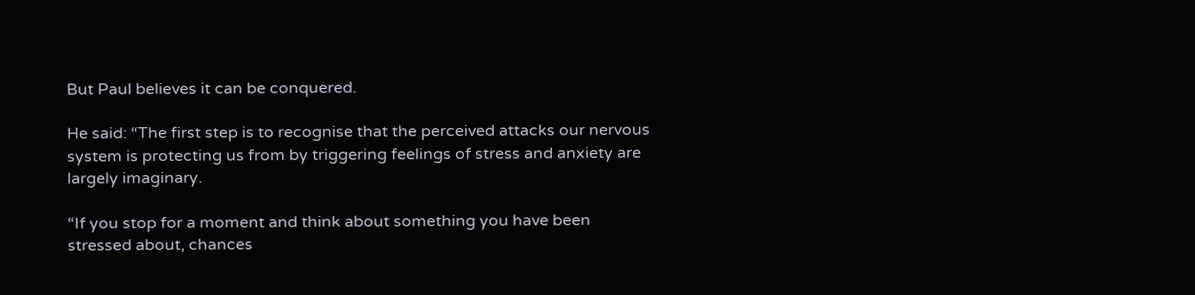But Paul believes it can be conquered.

He said: “The first step is to recognise that the perceived attacks our nervous system is protecting us from by triggering feelings of stress and anxiety are largely imaginary.

“If you stop for a moment and think about something you have been stressed about, chances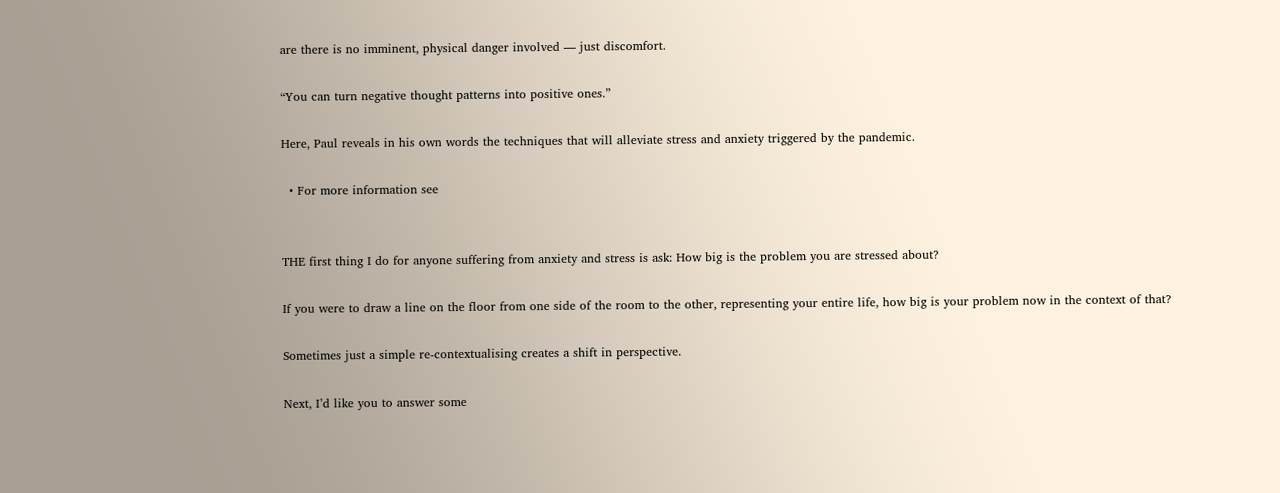are there is no imminent, physical danger involved — just discomfort.

“You can turn negative thought patterns into positive ones.”

Here, Paul reveals in his own words the techniques that will alleviate stress and anxiety triggered by the pandemic.

  • For more information see


THE first thing I do for anyone suffering from anxiety and stress is ask: How big is the problem you are stressed about?

If you were to draw a line on the floor from one side of the room to the other, representing your entire life, how big is your problem now in the context of that?

Sometimes just a simple re-contextualising creates a shift in perspective.

Next, I’d like you to answer some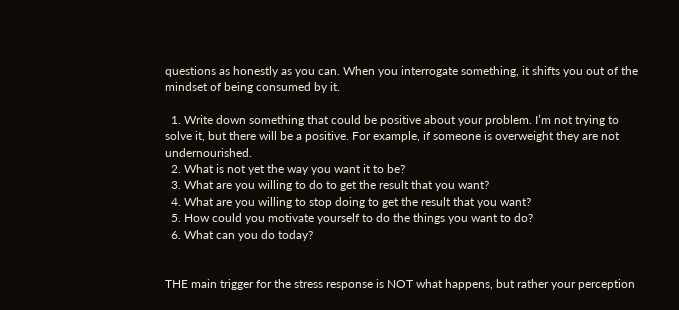questions as honestly as you can. When you interrogate something, it shifts you out of the mindset of being consumed by it.

  1. Write down something that could be positive about your problem. I’m not trying to solve it, but there will be a positive. For example, if someone is overweight they are not undernourished.
  2. What is not yet the way you want it to be?
  3. What are you willing to do to get the result that you want?
  4. What are you willing to stop doing to get the result that you want?
  5. How could you motivate yourself to do the things you want to do?
  6. What can you do today?


THE main trigger for the stress response is NOT what happens, but rather your perception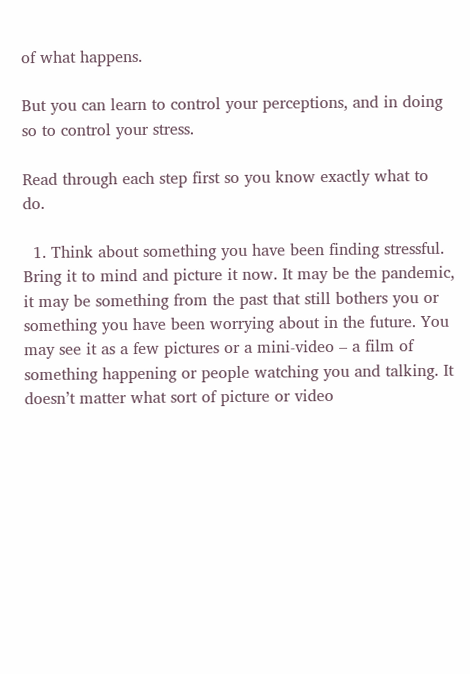of what happens.

But you can learn to control your perceptions, and in doing so to control your stress.

Read through each step first so you know exactly what to do.

  1. Think about something you have been finding stressful. Bring it to mind and picture it now. It may be the pandemic, it may be something from the past that still bothers you or something you have been worrying about in the future. You may see it as a few pictures or a mini-video – a film of something happening or people watching you and talking. It doesn’t matter what sort of picture or video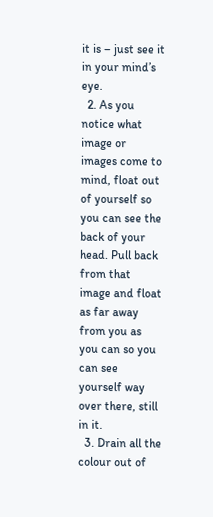it is – just see it in your mind’s eye.
  2. As you notice what image or images come to mind, float out of yourself so you can see the back of your head. Pull back from that image and float as far away from you as you can so you can see yourself way over there, still in it.
  3. Drain all the colour out of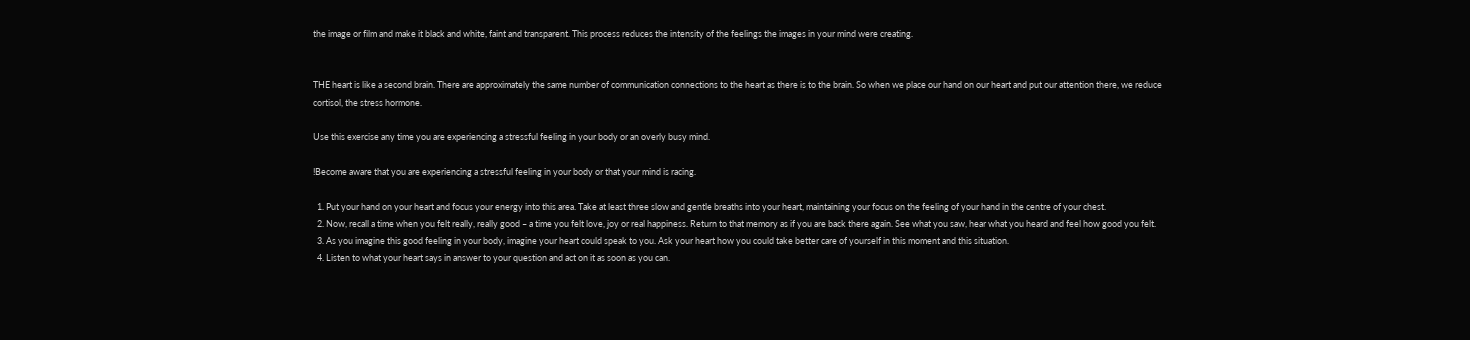the image or film and make it black and white, faint and transparent. This process reduces the intensity of the feelings the images in your mind were creating.


THE heart is like a second brain. There are approximately the same number of communication connections to the heart as there is to the brain. So when we place our hand on our heart and put our attention there, we reduce cortisol, the stress hormone.

Use this exercise any time you are experiencing a stressful feeling in your body or an overly busy mind.

!Become aware that you are experiencing a stressful feeling in your body or that your mind is racing.

  1. Put your hand on your heart and focus your energy into this area. Take at least three slow and gentle breaths into your heart, maintaining your focus on the feeling of your hand in the centre of your chest.
  2. Now, recall a time when you felt really, really good – a time you felt love, joy or real happiness. Return to that memory as if you are back there again. See what you saw, hear what you heard and feel how good you felt.
  3. As you imagine this good feeling in your body, imagine your heart could speak to you. Ask your heart how you could take better care of yourself in this moment and this situation.
  4. Listen to what your heart says in answer to your question and act on it as soon as you can.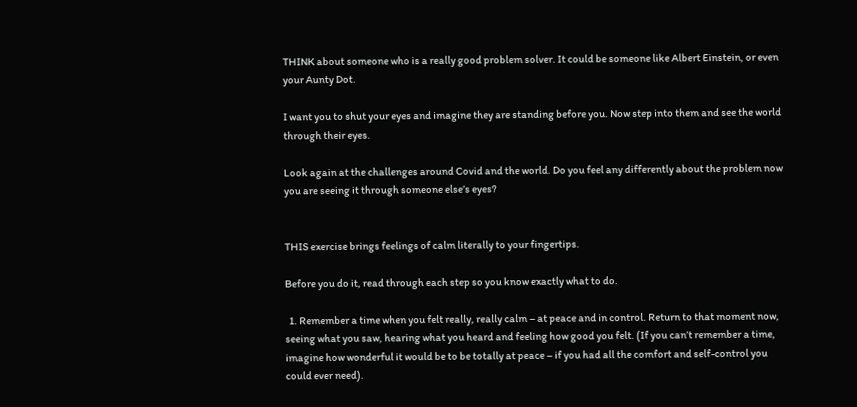THINK about someone who is a really good problem solver. It could be someone like Albert Einstein, or even your Aunty Dot.

I want you to shut your eyes and imagine they are standing before you. Now step into them and see the world through their eyes.

Look again at the challenges around Covid and the world. Do you feel any differently about the problem now you are seeing it through someone else’s eyes?


THIS exercise brings feelings of calm literally to your fingertips.

Before you do it, read through each step so you know exactly what to do.

  1. Remember a time when you felt really, really calm – at peace and in control. Return to that moment now, seeing what you saw, hearing what you heard and feeling how good you felt. (If you can’t remember a time, imagine how wonderful it would be to be totally at peace – if you had all the comfort and self-control you could ever need).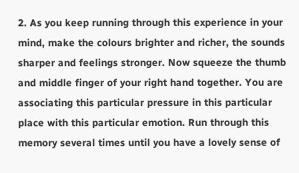2. As you keep running through this experience in your mind, make the colours brighter and richer, the sounds sharper and feelings stronger. Now squeeze the thumb and middle finger of your right hand together. You are associating this particular pressure in this particular place with this particular emotion. Run through this memory several times until you have a lovely sense of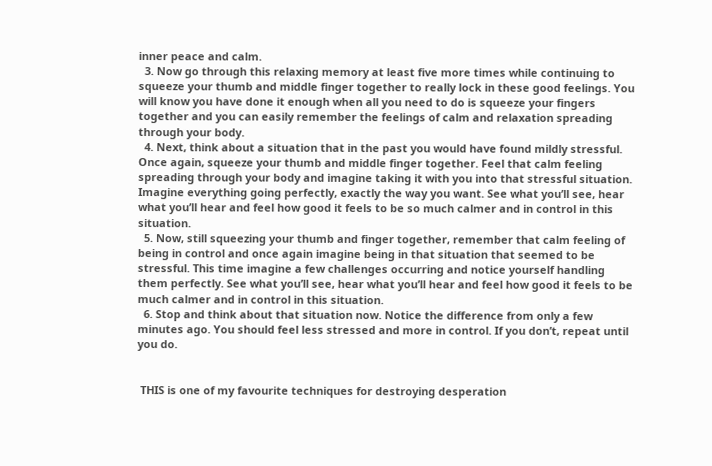inner peace and calm.
  3. Now go through this relaxing memory at least five more times while continuing to squeeze your thumb and middle finger together to really lock in these good feelings. You will know you have done it enough when all you need to do is squeeze your fingers together and you can easily remember the feelings of calm and relaxation spreading through your body.
  4. Next, think about a situation that in the past you would have found mildly stressful. Once again, squeeze your thumb and middle finger together. Feel that calm feeling spreading through your body and imagine taking it with you into that stressful situation. Imagine everything going perfectly, exactly the way you want. See what you’ll see, hear what you’ll hear and feel how good it feels to be so much calmer and in control in this situation.
  5. Now, still squeezing your thumb and finger together, remember that calm feeling of being in control and once again imagine being in that situation that seemed to be stressful. This time imagine a few challenges occurring and notice yourself handling them perfectly. See what you’ll see, hear what you’ll hear and feel how good it feels to be much calmer and in control in this situation.
  6. Stop and think about that situation now. Notice the difference from only a few minutes ago. You should feel less stressed and more in control. If you don’t, repeat until you do.


 THIS is one of my favourite techniques for destroying desperation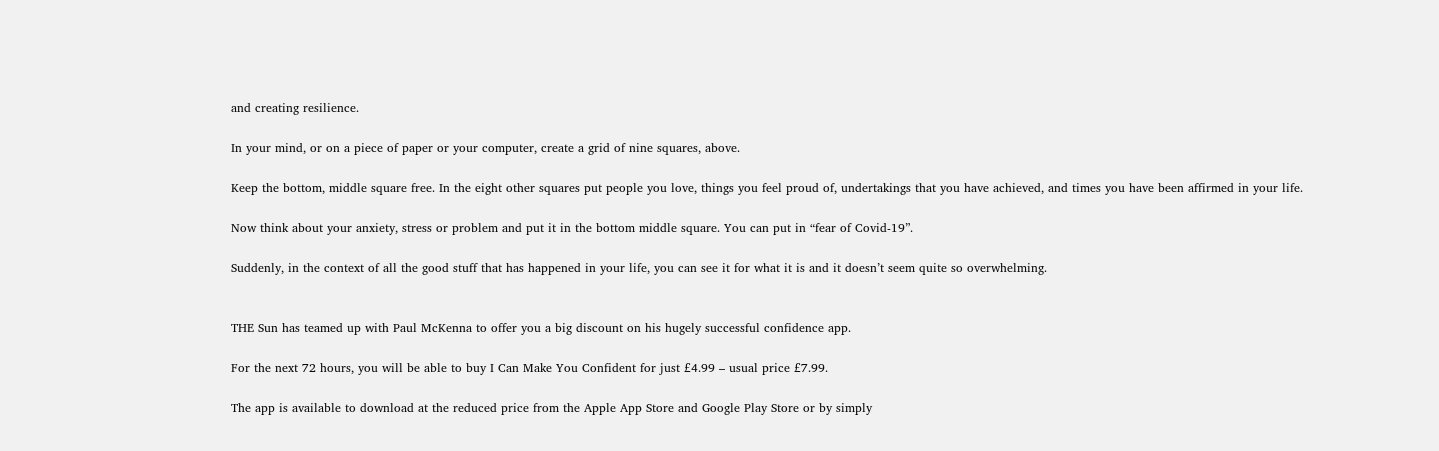and creating resilience.

In your mind, or on a piece of paper or your computer, create a grid of nine squares, above.

Keep the bottom, middle square free. In the eight other squares put people you love, things you feel proud of, undertakings that you have achieved, and times you have been affirmed in your life.

Now think about your anxiety, stress or problem and put it in the bottom middle square. You can put in “fear of Covid-19”.

Suddenly, in the context of all the good stuff that has happened in your life, you can see it for what it is and it doesn’t seem quite so overwhelming.


THE Sun has teamed up with Paul McKenna to offer you a big discount on his hugely successful confidence app.

For the next 72 hours, you will be able to buy I Can Make You Confident for just £4.99 – usual price £7.99.

The app is available to download at the reduced price from the Apple App Store and Google Play Store or by simply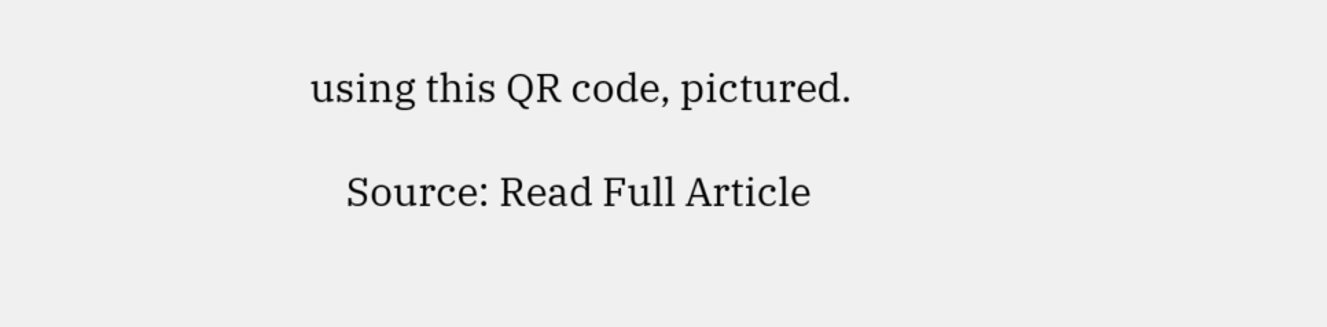using this QR code, pictured.

    Source: Read Full Article